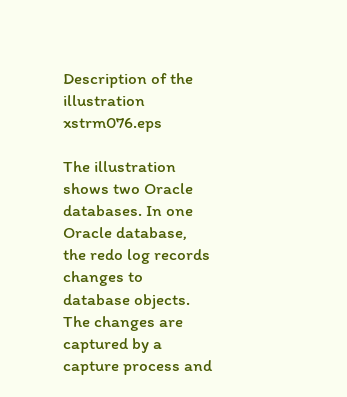Description of the illustration xstrm076.eps

The illustration shows two Oracle databases. In one Oracle database, the redo log records changes to database objects. The changes are captured by a capture process and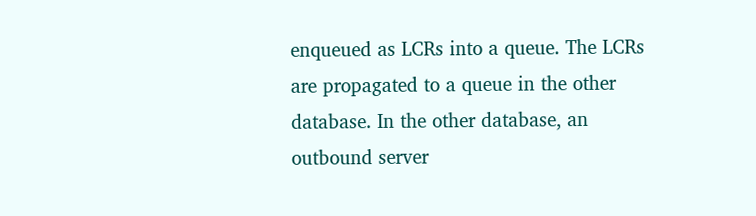enqueued as LCRs into a queue. The LCRs are propagated to a queue in the other database. In the other database, an outbound server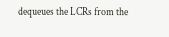dequeues the LCRs from the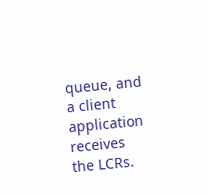queue, and a client application receives the LCRs.